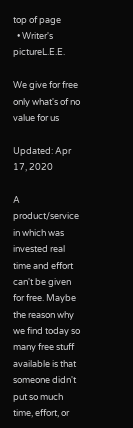top of page
  • Writer's pictureL.E.E.

We give for free only what's of no value for us

Updated: Apr 17, 2020

A product/service in which was invested real time and effort can't be given for free. Maybe the reason why we find today so many free stuff available is that someone didn't put so much time, effort, or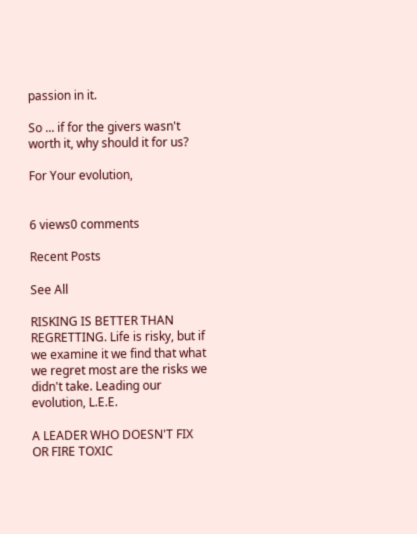passion in it.

So ... if for the givers wasn't worth it, why should it for us?

For Your evolution,


6 views0 comments

Recent Posts

See All

RISKING IS BETTER THAN REGRETTING. Life is risky, but if we examine it we find that what we regret most are the risks we didn't take. Leading our evolution, L.E.E.

A LEADER WHO DOESN'T FIX OR FIRE TOXIC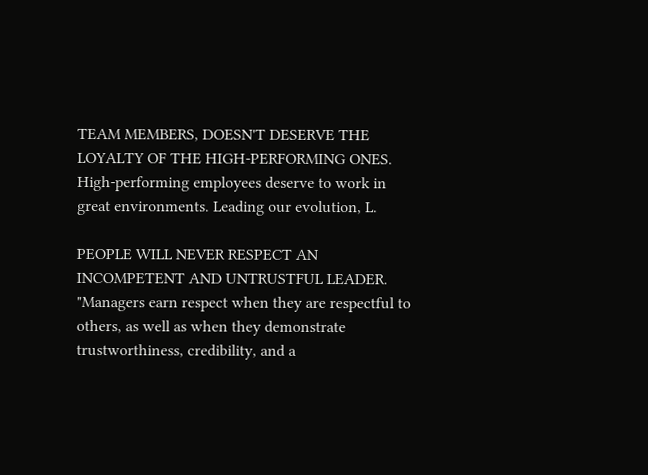TEAM MEMBERS, DOESN'T DESERVE THE LOYALTY OF THE HIGH-PERFORMING ONES. High-performing employees deserve to work in great environments. Leading our evolution, L.

PEOPLE WILL NEVER RESPECT AN INCOMPETENT AND UNTRUSTFUL LEADER. "Managers earn respect when they are respectful to others, as well as when they demonstrate trustworthiness, credibility, and a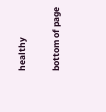healthy

bottom of page